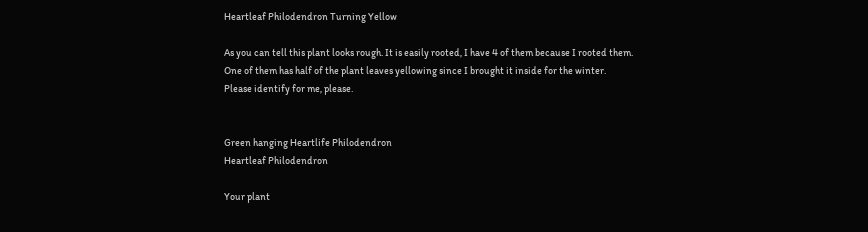Heartleaf Philodendron Turning Yellow

As you can tell this plant looks rough. It is easily rooted, I have 4 of them because I rooted them. One of them has half of the plant leaves yellowing since I brought it inside for the winter. Please identify for me, please.


Green hanging Heartlife Philodendron
Heartleaf Philodendron

Your plant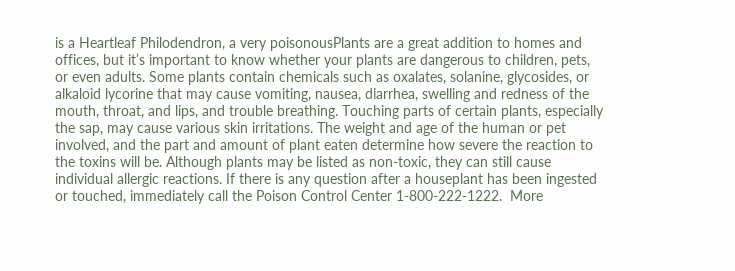is a Heartleaf Philodendron, a very poisonousPlants are a great addition to homes and offices, but it’s important to know whether your plants are dangerous to children, pets, or even adults. Some plants contain chemicals such as oxalates, solanine, glycosides, or alkaloid lycorine that may cause vomiting, nausea, diarrhea, swelling and redness of the mouth, throat, and lips, and trouble breathing. Touching parts of certain plants, especially the sap, may cause various skin irritations. The weight and age of the human or pet involved, and the part and amount of plant eaten determine how severe the reaction to the toxins will be. Although plants may be listed as non-toxic, they can still cause individual allergic reactions. If there is any question after a houseplant has been ingested or touched, immediately call the Poison Control Center 1-800-222-1222.  More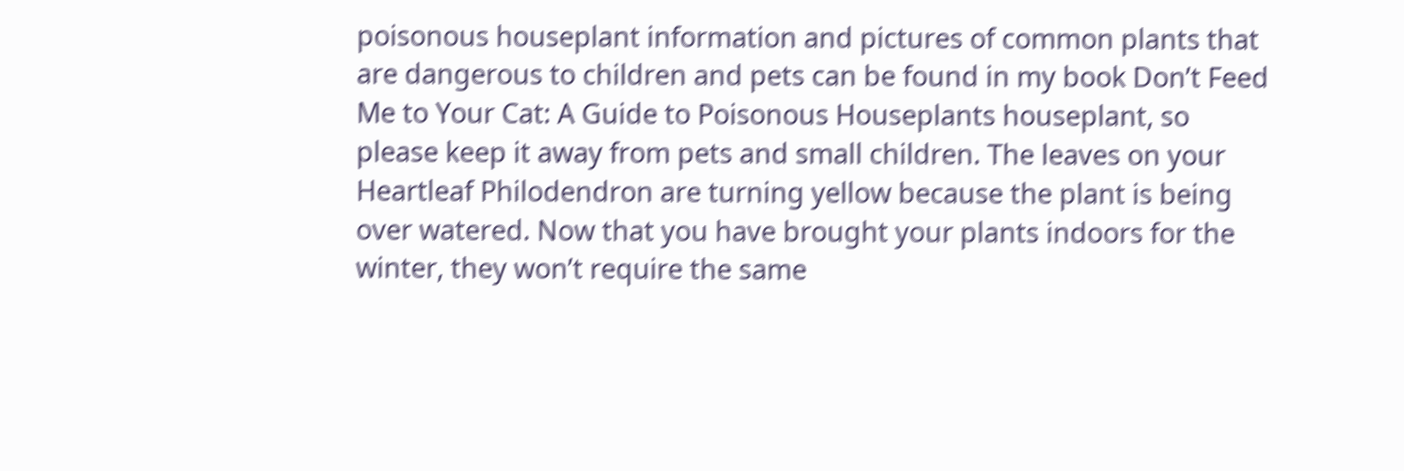poisonous houseplant information and pictures of common plants that are dangerous to children and pets can be found in my book Don’t Feed Me to Your Cat: A Guide to Poisonous Houseplants houseplant, so please keep it away from pets and small children. The leaves on your Heartleaf Philodendron are turning yellow because the plant is being over watered. Now that you have brought your plants indoors for the winter, they won’t require the same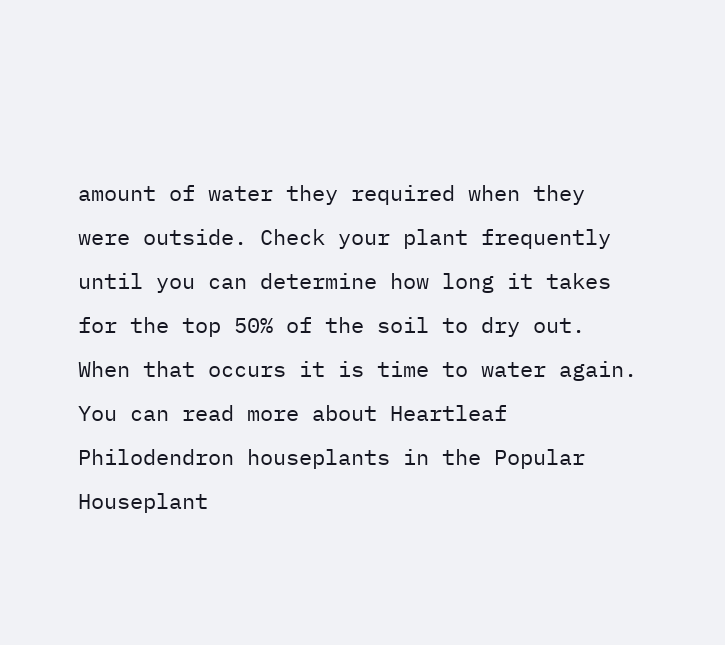amount of water they required when they were outside. Check your plant frequently until you can determine how long it takes for the top 50% of the soil to dry out. When that occurs it is time to water again. You can read more about Heartleaf Philodendron houseplants in the Popular Houseplant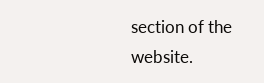section of the website.